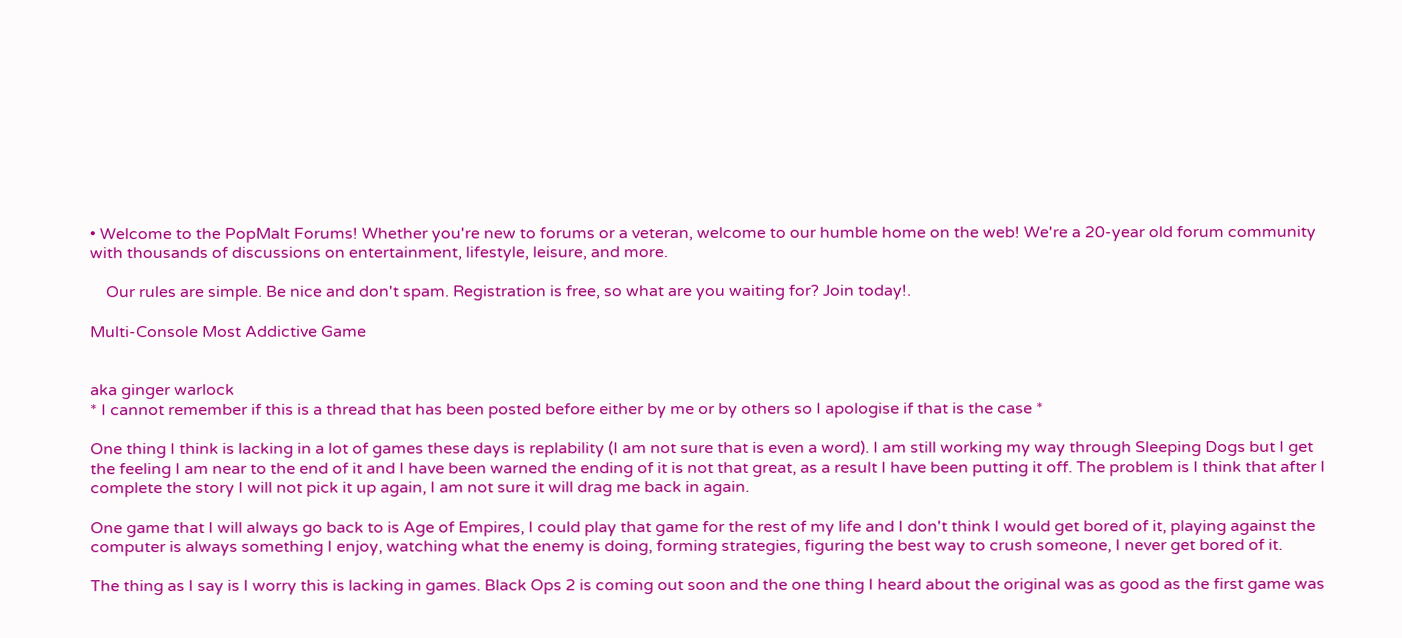• Welcome to the PopMalt Forums! Whether you're new to forums or a veteran, welcome to our humble home on the web! We're a 20-year old forum community with thousands of discussions on entertainment, lifestyle, leisure, and more.

    Our rules are simple. Be nice and don't spam. Registration is free, so what are you waiting for? Join today!.

Multi-Console Most Addictive Game


aka ginger warlock
* I cannot remember if this is a thread that has been posted before either by me or by others so I apologise if that is the case *

One thing I think is lacking in a lot of games these days is replability (I am not sure that is even a word). I am still working my way through Sleeping Dogs but I get the feeling I am near to the end of it and I have been warned the ending of it is not that great, as a result I have been putting it off. The problem is I think that after I complete the story I will not pick it up again, I am not sure it will drag me back in again.

One game that I will always go back to is Age of Empires, I could play that game for the rest of my life and I don't think I would get bored of it, playing against the computer is always something I enjoy, watching what the enemy is doing, forming strategies, figuring the best way to crush someone, I never get bored of it.

The thing as I say is I worry this is lacking in games. Black Ops 2 is coming out soon and the one thing I heard about the original was as good as the first game was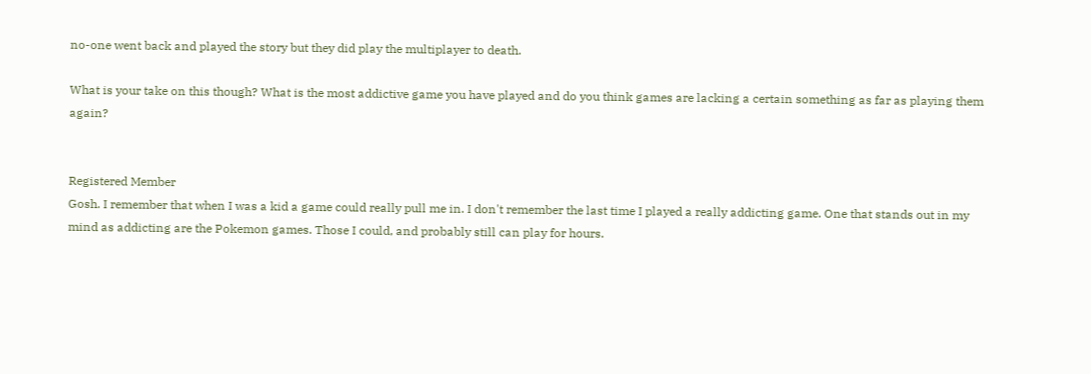no-one went back and played the story but they did play the multiplayer to death.

What is your take on this though? What is the most addictive game you have played and do you think games are lacking a certain something as far as playing them again?


Registered Member
Gosh. I remember that when I was a kid a game could really pull me in. I don't remember the last time I played a really addicting game. One that stands out in my mind as addicting are the Pokemon games. Those I could, and probably still can play for hours.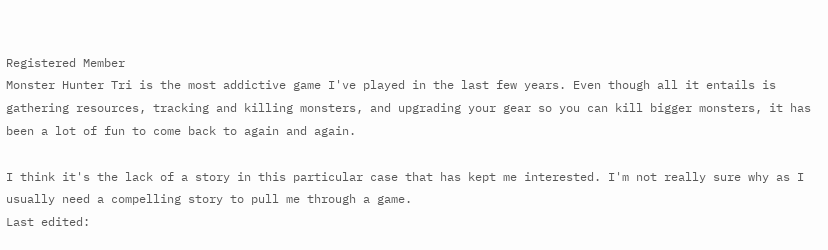Registered Member
Monster Hunter Tri is the most addictive game I've played in the last few years. Even though all it entails is gathering resources, tracking and killing monsters, and upgrading your gear so you can kill bigger monsters, it has been a lot of fun to come back to again and again.

I think it's the lack of a story in this particular case that has kept me interested. I'm not really sure why as I usually need a compelling story to pull me through a game.
Last edited: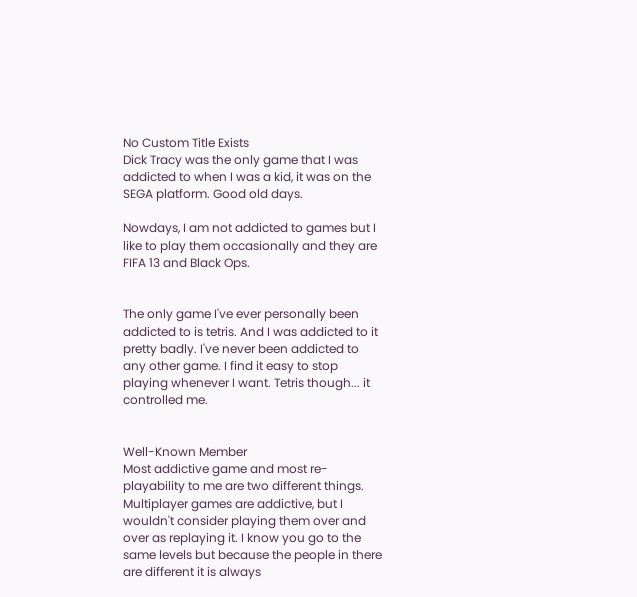No Custom Title Exists
Dick Tracy was the only game that I was addicted to when I was a kid, it was on the SEGA platform. Good old days.

Nowdays, I am not addicted to games but I like to play them occasionally and they are FIFA 13 and Black Ops.


The only game I've ever personally been addicted to is tetris. And I was addicted to it pretty badly. I've never been addicted to any other game. I find it easy to stop playing whenever I want. Tetris though... it controlled me.


Well-Known Member
Most addictive game and most re-playability to me are two different things. Multiplayer games are addictive, but I wouldn't consider playing them over and over as replaying it. I know you go to the same levels but because the people in there are different it is always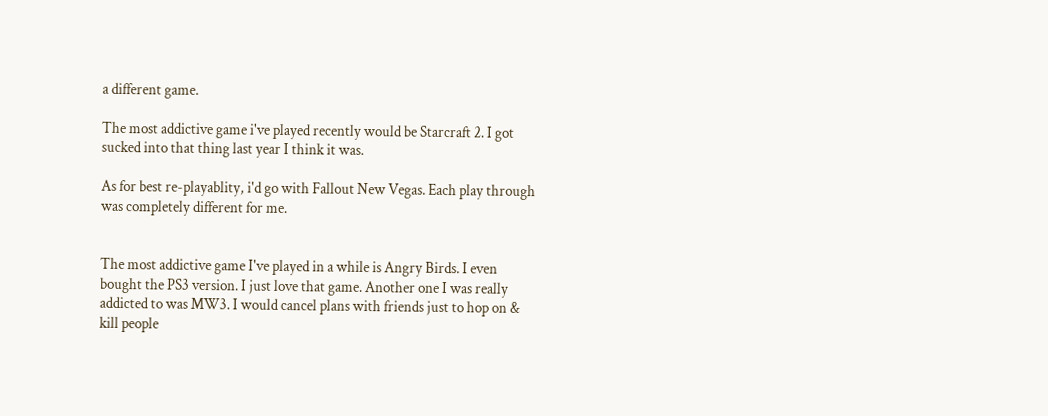a different game.

The most addictive game i've played recently would be Starcraft 2. I got sucked into that thing last year I think it was.

As for best re-playablity, i'd go with Fallout New Vegas. Each play through was completely different for me.


The most addictive game I've played in a while is Angry Birds. I even bought the PS3 version. I just love that game. Another one I was really addicted to was MW3. I would cancel plans with friends just to hop on & kill people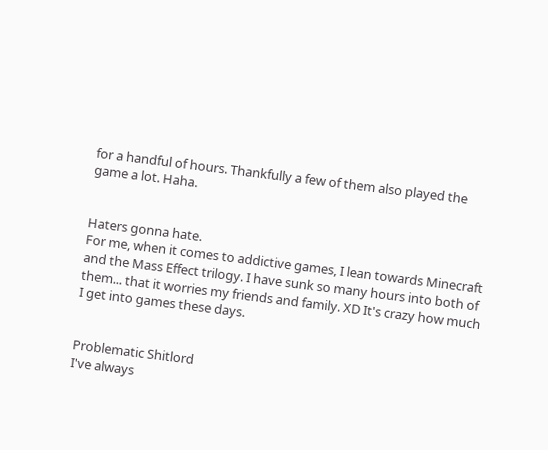for a handful of hours. Thankfully a few of them also played the game a lot. Haha.


Haters gonna hate.
For me, when it comes to addictive games, I lean towards Minecraft and the Mass Effect trilogy. I have sunk so many hours into both of them... that it worries my friends and family. XD It's crazy how much I get into games these days.


Problematic Shitlord
I've always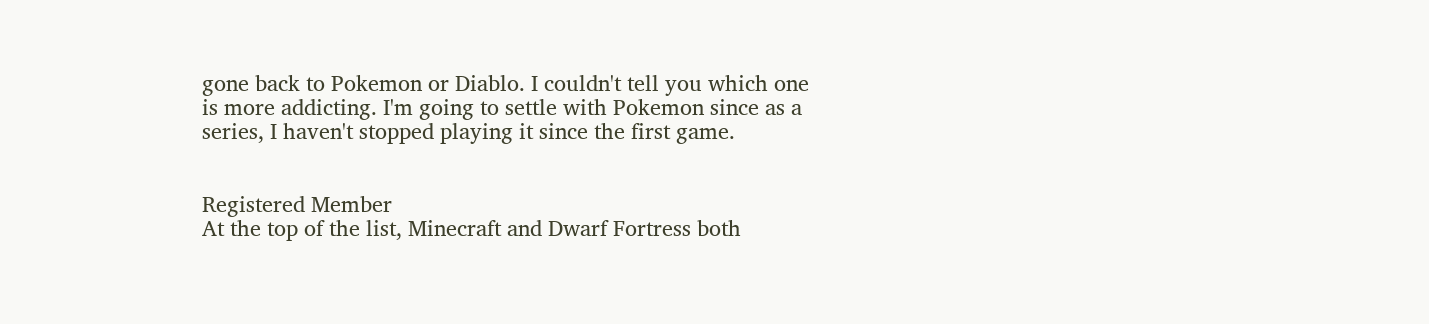gone back to Pokemon or Diablo. I couldn't tell you which one is more addicting. I'm going to settle with Pokemon since as a series, I haven't stopped playing it since the first game.


Registered Member
At the top of the list, Minecraft and Dwarf Fortress both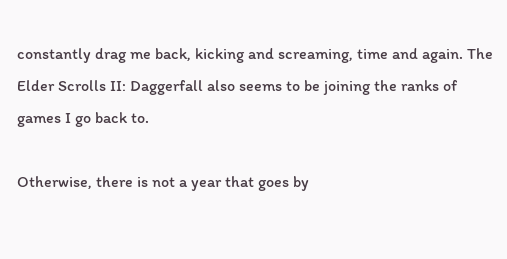constantly drag me back, kicking and screaming, time and again. The Elder Scrolls II: Daggerfall also seems to be joining the ranks of games I go back to.

Otherwise, there is not a year that goes by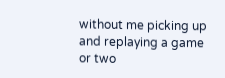without me picking up and replaying a game or two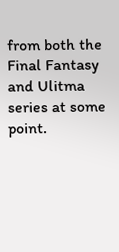from both the Final Fantasy and Ulitma series at some point.